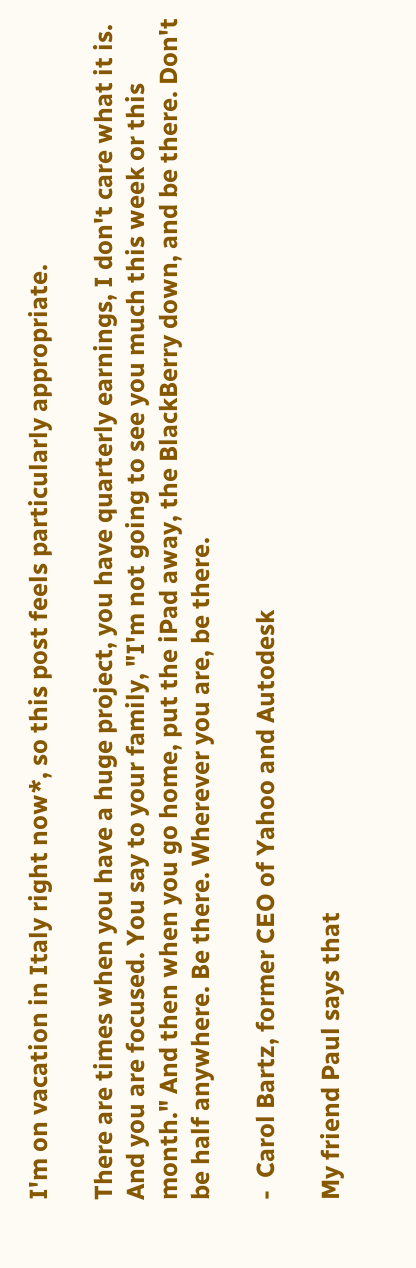I'm on vacation in Italy right now*, so this post feels particularly appropriate.

There are times when you have a huge project, you have quarterly earnings, I don't care what it is. And you are focused. You say to your family, "I'm not going to see you much this week or this month." And then when you go home, put the iPad away, the BlackBerry down, and be there. Don't be half anywhere. Be there. Wherever you are, be there.

-  Carol Bartz, former CEO of Yahoo and Autodesk

My friend Paul says that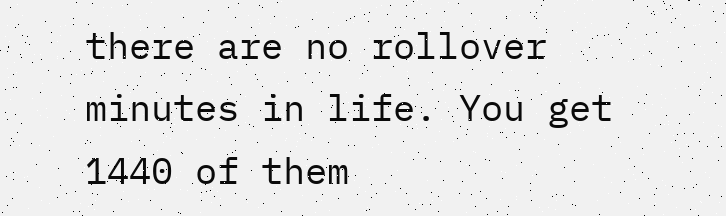there are no rollover minutes in life. You get 1440 of them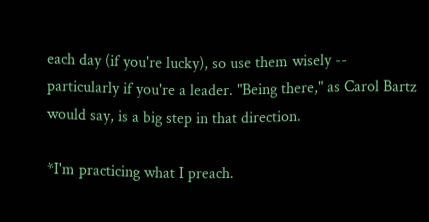each day (if you're lucky), so use them wisely -- particularly if you're a leader. "Being there," as Carol Bartz would say, is a big step in that direction.

*I'm practicing what I preach.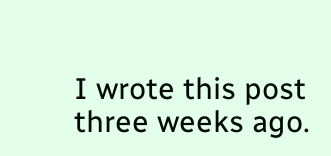I wrote this post three weeks ago.